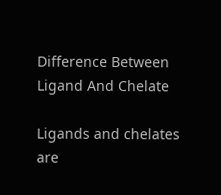Difference Between Ligand And Chelate

Ligands and chelates are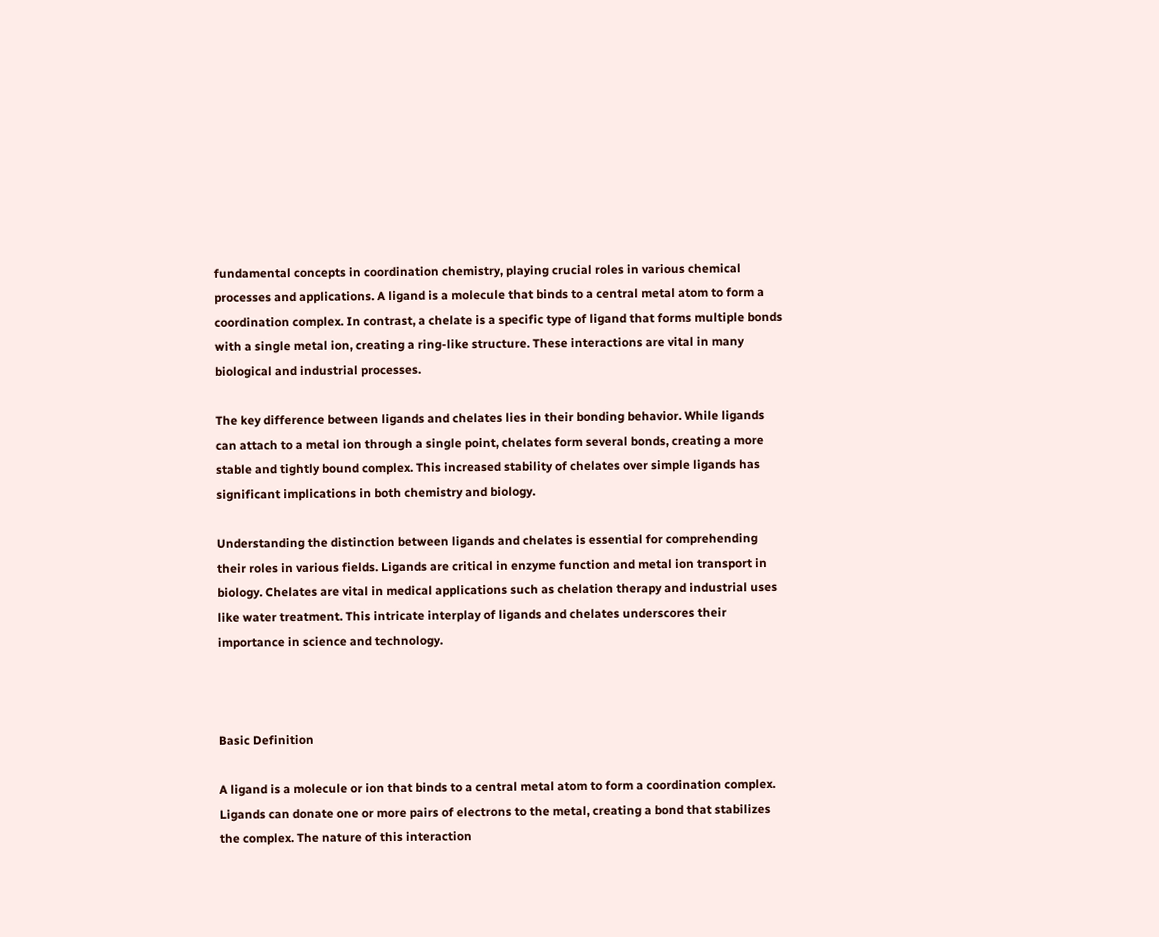fundamental concepts in coordination chemistry, playing crucial roles in various chemical processes and applications. A ligand is a molecule that binds to a central metal atom to form a coordination complex. In contrast, a chelate is a specific type of ligand that forms multiple bonds with a single metal ion, creating a ring-like structure. These interactions are vital in many biological and industrial processes.

The key difference between ligands and chelates lies in their bonding behavior. While ligands can attach to a metal ion through a single point, chelates form several bonds, creating a more stable and tightly bound complex. This increased stability of chelates over simple ligands has significant implications in both chemistry and biology.

Understanding the distinction between ligands and chelates is essential for comprehending their roles in various fields. Ligands are critical in enzyme function and metal ion transport in biology. Chelates are vital in medical applications such as chelation therapy and industrial uses like water treatment. This intricate interplay of ligands and chelates underscores their importance in science and technology.



Basic Definition

A ligand is a molecule or ion that binds to a central metal atom to form a coordination complex. Ligands can donate one or more pairs of electrons to the metal, creating a bond that stabilizes the complex. The nature of this interaction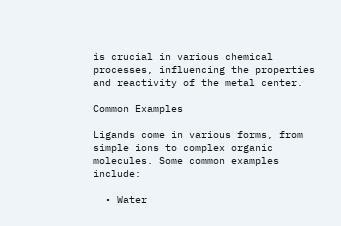is crucial in various chemical processes, influencing the properties and reactivity of the metal center.

Common Examples

Ligands come in various forms, from simple ions to complex organic molecules. Some common examples include:

  • Water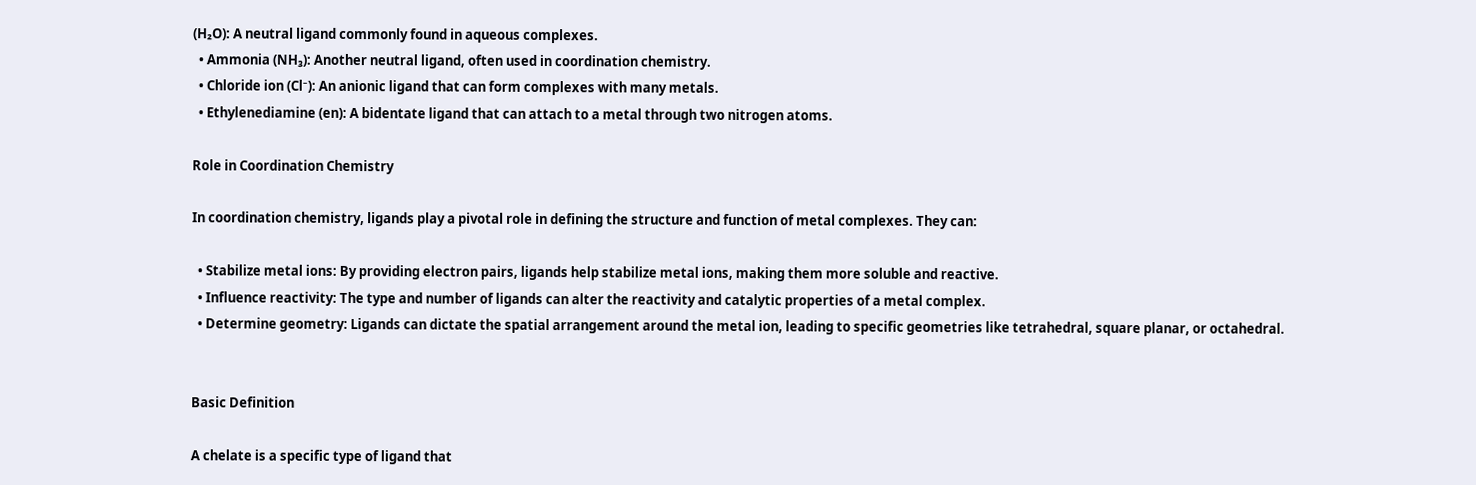(H₂O): A neutral ligand commonly found in aqueous complexes.
  • Ammonia (NH₃): Another neutral ligand, often used in coordination chemistry.
  • Chloride ion (Cl⁻): An anionic ligand that can form complexes with many metals.
  • Ethylenediamine (en): A bidentate ligand that can attach to a metal through two nitrogen atoms.

Role in Coordination Chemistry

In coordination chemistry, ligands play a pivotal role in defining the structure and function of metal complexes. They can:

  • Stabilize metal ions: By providing electron pairs, ligands help stabilize metal ions, making them more soluble and reactive.
  • Influence reactivity: The type and number of ligands can alter the reactivity and catalytic properties of a metal complex.
  • Determine geometry: Ligands can dictate the spatial arrangement around the metal ion, leading to specific geometries like tetrahedral, square planar, or octahedral.


Basic Definition

A chelate is a specific type of ligand that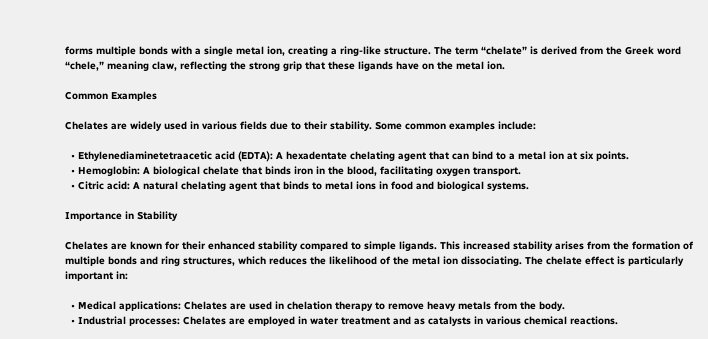forms multiple bonds with a single metal ion, creating a ring-like structure. The term “chelate” is derived from the Greek word “chele,” meaning claw, reflecting the strong grip that these ligands have on the metal ion.

Common Examples

Chelates are widely used in various fields due to their stability. Some common examples include:

  • Ethylenediaminetetraacetic acid (EDTA): A hexadentate chelating agent that can bind to a metal ion at six points.
  • Hemoglobin: A biological chelate that binds iron in the blood, facilitating oxygen transport.
  • Citric acid: A natural chelating agent that binds to metal ions in food and biological systems.

Importance in Stability

Chelates are known for their enhanced stability compared to simple ligands. This increased stability arises from the formation of multiple bonds and ring structures, which reduces the likelihood of the metal ion dissociating. The chelate effect is particularly important in:

  • Medical applications: Chelates are used in chelation therapy to remove heavy metals from the body.
  • Industrial processes: Chelates are employed in water treatment and as catalysts in various chemical reactions.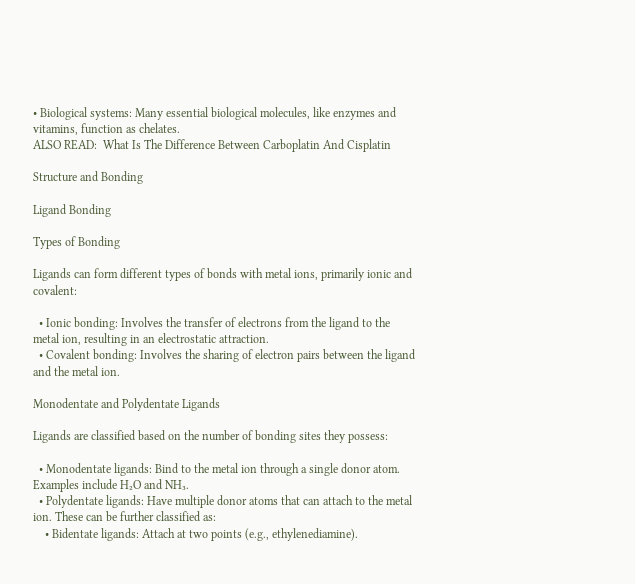• Biological systems: Many essential biological molecules, like enzymes and vitamins, function as chelates.
ALSO READ:  What Is The Difference Between Carboplatin And Cisplatin

Structure and Bonding

Ligand Bonding

Types of Bonding

Ligands can form different types of bonds with metal ions, primarily ionic and covalent:

  • Ionic bonding: Involves the transfer of electrons from the ligand to the metal ion, resulting in an electrostatic attraction.
  • Covalent bonding: Involves the sharing of electron pairs between the ligand and the metal ion.

Monodentate and Polydentate Ligands

Ligands are classified based on the number of bonding sites they possess:

  • Monodentate ligands: Bind to the metal ion through a single donor atom. Examples include H₂O and NH₃.
  • Polydentate ligands: Have multiple donor atoms that can attach to the metal ion. These can be further classified as:
    • Bidentate ligands: Attach at two points (e.g., ethylenediamine).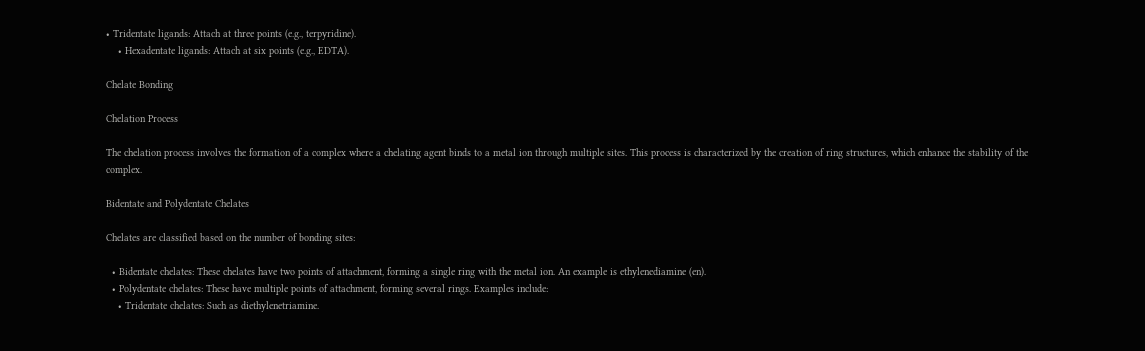• Tridentate ligands: Attach at three points (e.g., terpyridine).
    • Hexadentate ligands: Attach at six points (e.g., EDTA).

Chelate Bonding

Chelation Process

The chelation process involves the formation of a complex where a chelating agent binds to a metal ion through multiple sites. This process is characterized by the creation of ring structures, which enhance the stability of the complex.

Bidentate and Polydentate Chelates

Chelates are classified based on the number of bonding sites:

  • Bidentate chelates: These chelates have two points of attachment, forming a single ring with the metal ion. An example is ethylenediamine (en).
  • Polydentate chelates: These have multiple points of attachment, forming several rings. Examples include:
    • Tridentate chelates: Such as diethylenetriamine.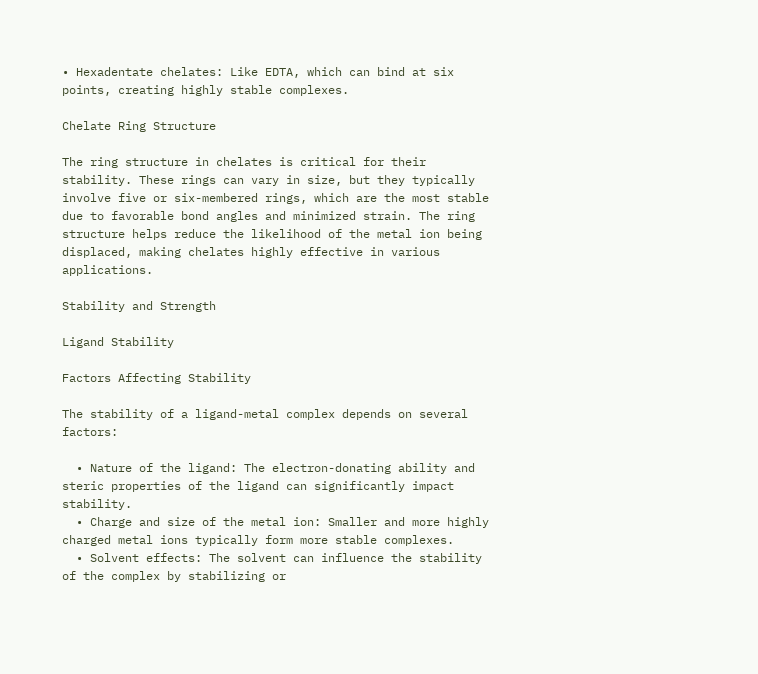• Hexadentate chelates: Like EDTA, which can bind at six points, creating highly stable complexes.

Chelate Ring Structure

The ring structure in chelates is critical for their stability. These rings can vary in size, but they typically involve five or six-membered rings, which are the most stable due to favorable bond angles and minimized strain. The ring structure helps reduce the likelihood of the metal ion being displaced, making chelates highly effective in various applications.

Stability and Strength

Ligand Stability

Factors Affecting Stability

The stability of a ligand-metal complex depends on several factors:

  • Nature of the ligand: The electron-donating ability and steric properties of the ligand can significantly impact stability.
  • Charge and size of the metal ion: Smaller and more highly charged metal ions typically form more stable complexes.
  • Solvent effects: The solvent can influence the stability of the complex by stabilizing or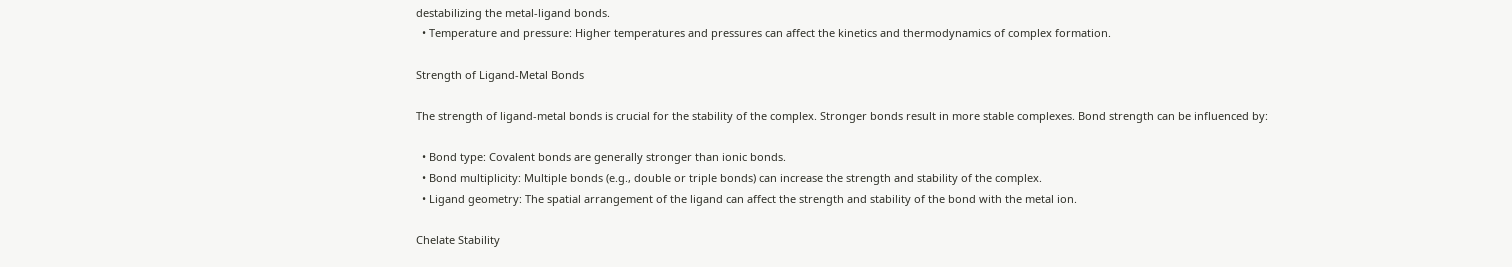destabilizing the metal-ligand bonds.
  • Temperature and pressure: Higher temperatures and pressures can affect the kinetics and thermodynamics of complex formation.

Strength of Ligand-Metal Bonds

The strength of ligand-metal bonds is crucial for the stability of the complex. Stronger bonds result in more stable complexes. Bond strength can be influenced by:

  • Bond type: Covalent bonds are generally stronger than ionic bonds.
  • Bond multiplicity: Multiple bonds (e.g., double or triple bonds) can increase the strength and stability of the complex.
  • Ligand geometry: The spatial arrangement of the ligand can affect the strength and stability of the bond with the metal ion.

Chelate Stability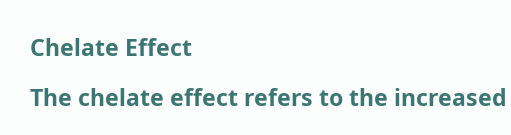Chelate Effect

The chelate effect refers to the increased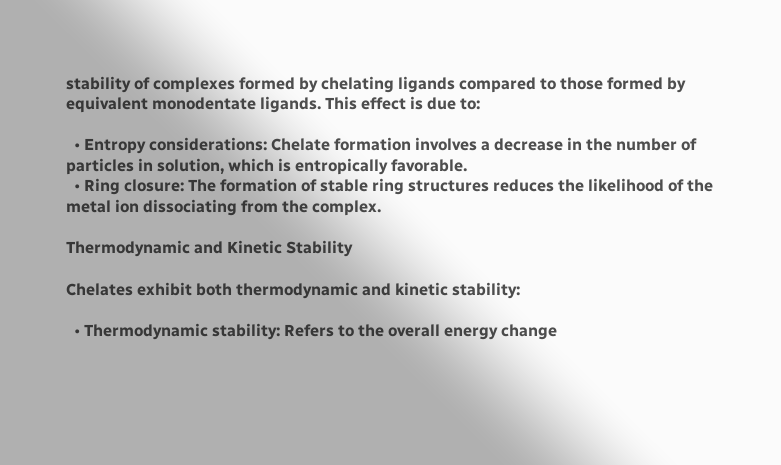stability of complexes formed by chelating ligands compared to those formed by equivalent monodentate ligands. This effect is due to:

  • Entropy considerations: Chelate formation involves a decrease in the number of particles in solution, which is entropically favorable.
  • Ring closure: The formation of stable ring structures reduces the likelihood of the metal ion dissociating from the complex.

Thermodynamic and Kinetic Stability

Chelates exhibit both thermodynamic and kinetic stability:

  • Thermodynamic stability: Refers to the overall energy change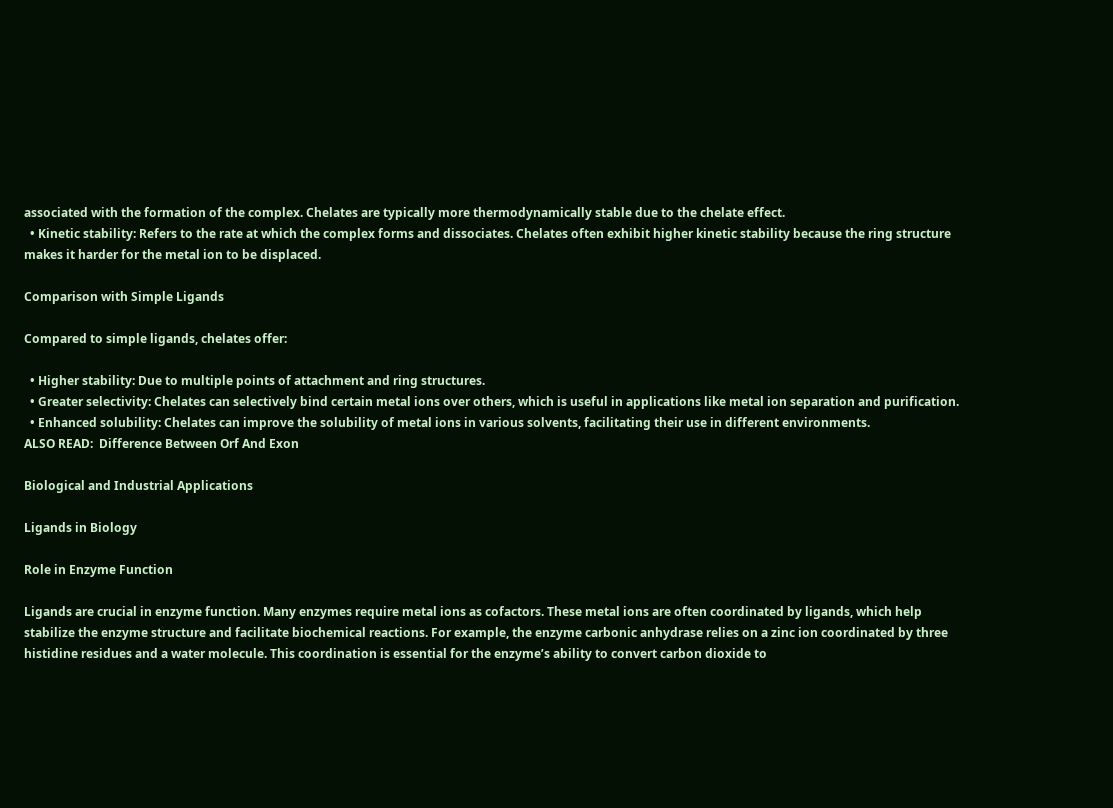associated with the formation of the complex. Chelates are typically more thermodynamically stable due to the chelate effect.
  • Kinetic stability: Refers to the rate at which the complex forms and dissociates. Chelates often exhibit higher kinetic stability because the ring structure makes it harder for the metal ion to be displaced.

Comparison with Simple Ligands

Compared to simple ligands, chelates offer:

  • Higher stability: Due to multiple points of attachment and ring structures.
  • Greater selectivity: Chelates can selectively bind certain metal ions over others, which is useful in applications like metal ion separation and purification.
  • Enhanced solubility: Chelates can improve the solubility of metal ions in various solvents, facilitating their use in different environments.
ALSO READ:  Difference Between Orf And Exon

Biological and Industrial Applications

Ligands in Biology

Role in Enzyme Function

Ligands are crucial in enzyme function. Many enzymes require metal ions as cofactors. These metal ions are often coordinated by ligands, which help stabilize the enzyme structure and facilitate biochemical reactions. For example, the enzyme carbonic anhydrase relies on a zinc ion coordinated by three histidine residues and a water molecule. This coordination is essential for the enzyme’s ability to convert carbon dioxide to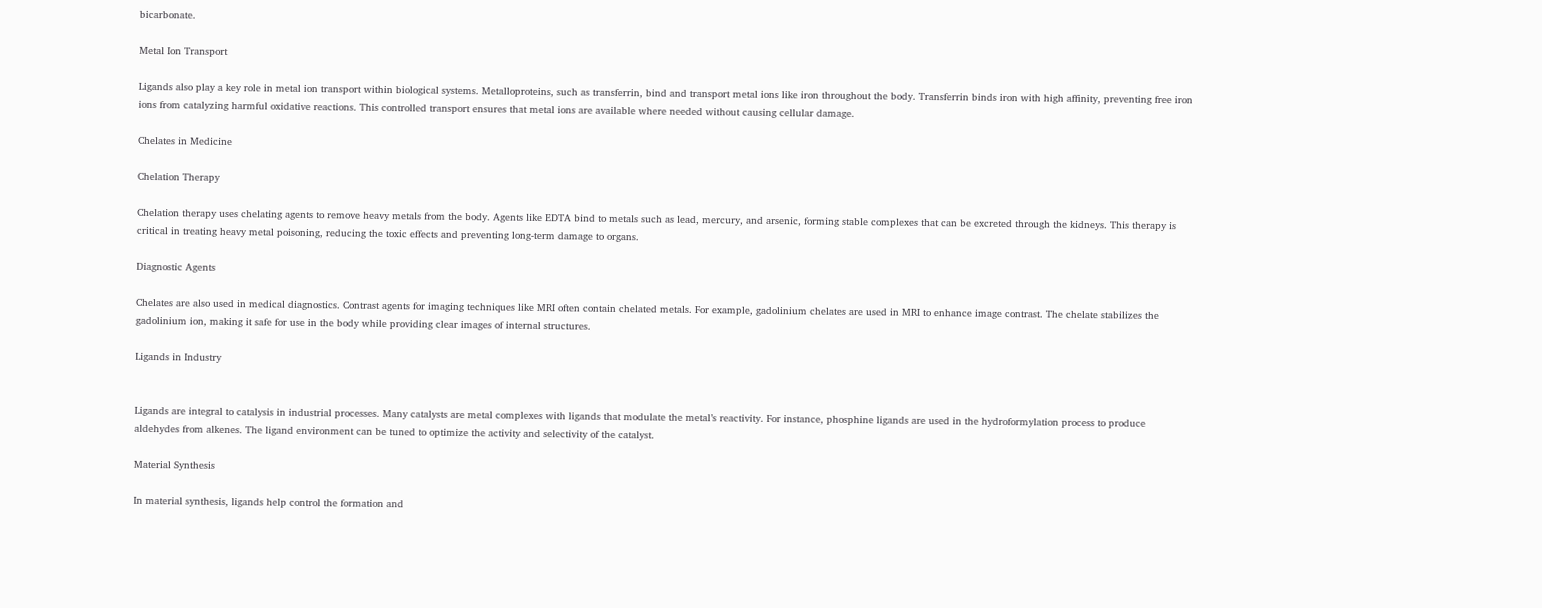bicarbonate.

Metal Ion Transport

Ligands also play a key role in metal ion transport within biological systems. Metalloproteins, such as transferrin, bind and transport metal ions like iron throughout the body. Transferrin binds iron with high affinity, preventing free iron ions from catalyzing harmful oxidative reactions. This controlled transport ensures that metal ions are available where needed without causing cellular damage.

Chelates in Medicine

Chelation Therapy

Chelation therapy uses chelating agents to remove heavy metals from the body. Agents like EDTA bind to metals such as lead, mercury, and arsenic, forming stable complexes that can be excreted through the kidneys. This therapy is critical in treating heavy metal poisoning, reducing the toxic effects and preventing long-term damage to organs.

Diagnostic Agents

Chelates are also used in medical diagnostics. Contrast agents for imaging techniques like MRI often contain chelated metals. For example, gadolinium chelates are used in MRI to enhance image contrast. The chelate stabilizes the gadolinium ion, making it safe for use in the body while providing clear images of internal structures.

Ligands in Industry


Ligands are integral to catalysis in industrial processes. Many catalysts are metal complexes with ligands that modulate the metal’s reactivity. For instance, phosphine ligands are used in the hydroformylation process to produce aldehydes from alkenes. The ligand environment can be tuned to optimize the activity and selectivity of the catalyst.

Material Synthesis

In material synthesis, ligands help control the formation and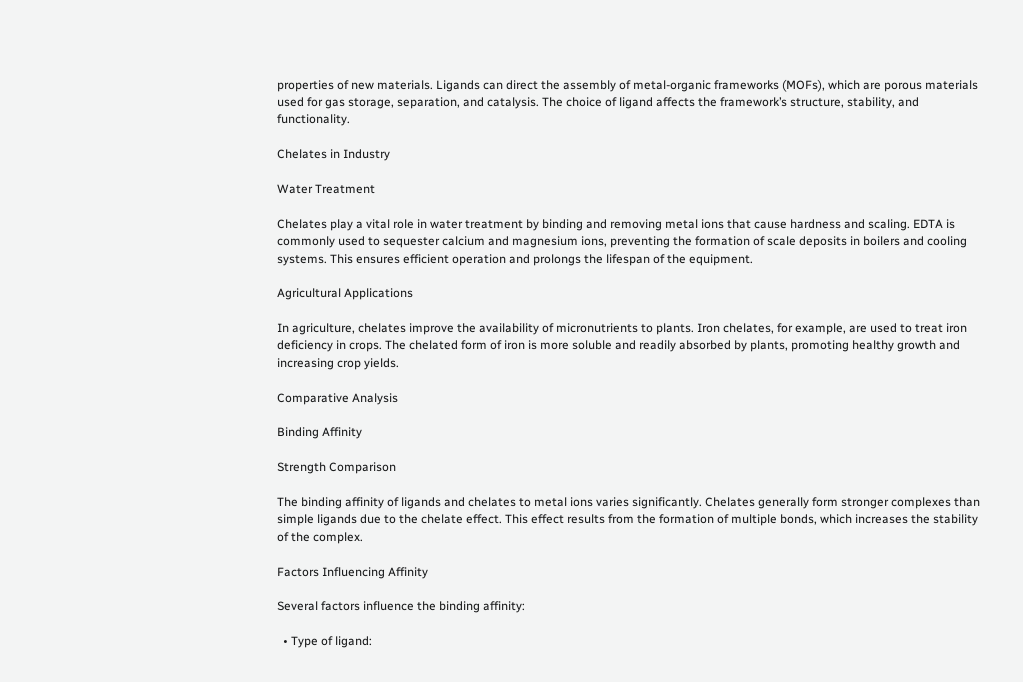properties of new materials. Ligands can direct the assembly of metal-organic frameworks (MOFs), which are porous materials used for gas storage, separation, and catalysis. The choice of ligand affects the framework’s structure, stability, and functionality.

Chelates in Industry

Water Treatment

Chelates play a vital role in water treatment by binding and removing metal ions that cause hardness and scaling. EDTA is commonly used to sequester calcium and magnesium ions, preventing the formation of scale deposits in boilers and cooling systems. This ensures efficient operation and prolongs the lifespan of the equipment.

Agricultural Applications

In agriculture, chelates improve the availability of micronutrients to plants. Iron chelates, for example, are used to treat iron deficiency in crops. The chelated form of iron is more soluble and readily absorbed by plants, promoting healthy growth and increasing crop yields.

Comparative Analysis

Binding Affinity

Strength Comparison

The binding affinity of ligands and chelates to metal ions varies significantly. Chelates generally form stronger complexes than simple ligands due to the chelate effect. This effect results from the formation of multiple bonds, which increases the stability of the complex.

Factors Influencing Affinity

Several factors influence the binding affinity:

  • Type of ligand: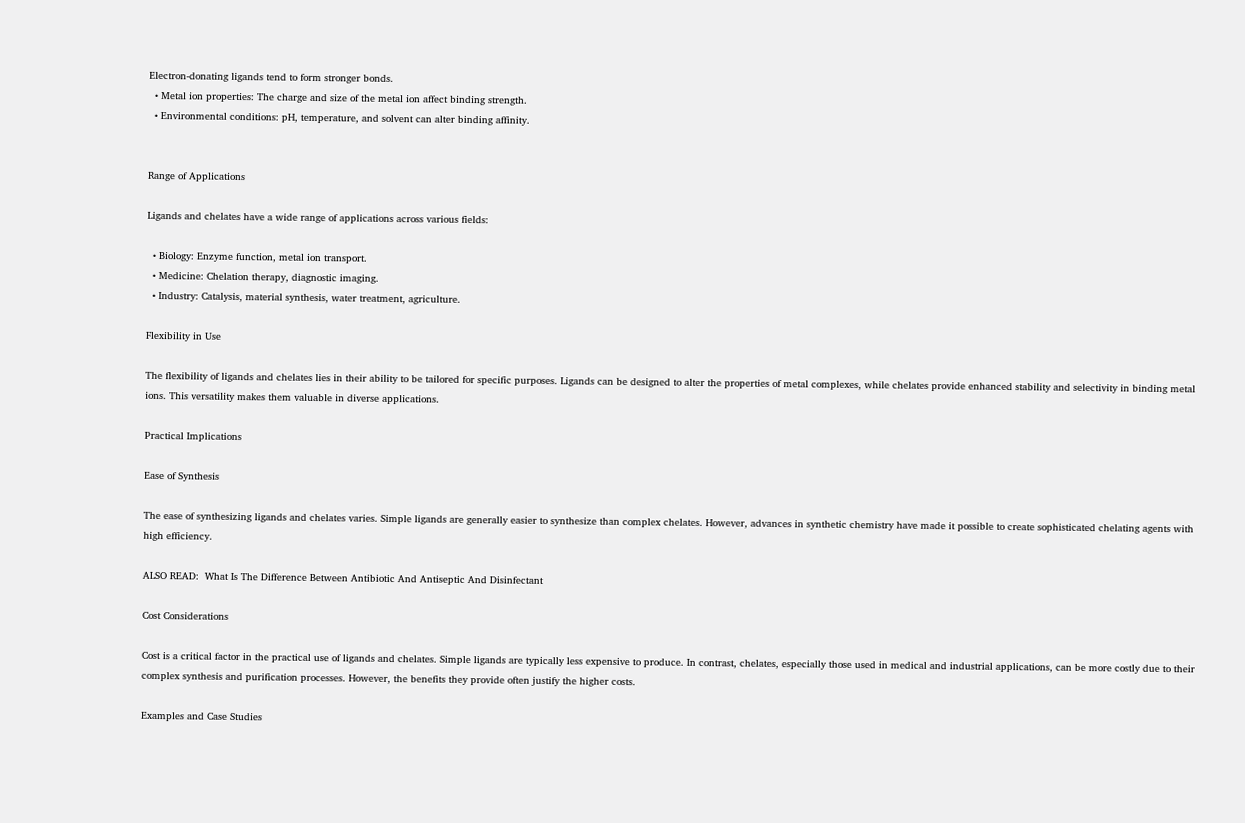Electron-donating ligands tend to form stronger bonds.
  • Metal ion properties: The charge and size of the metal ion affect binding strength.
  • Environmental conditions: pH, temperature, and solvent can alter binding affinity.


Range of Applications

Ligands and chelates have a wide range of applications across various fields:

  • Biology: Enzyme function, metal ion transport.
  • Medicine: Chelation therapy, diagnostic imaging.
  • Industry: Catalysis, material synthesis, water treatment, agriculture.

Flexibility in Use

The flexibility of ligands and chelates lies in their ability to be tailored for specific purposes. Ligands can be designed to alter the properties of metal complexes, while chelates provide enhanced stability and selectivity in binding metal ions. This versatility makes them valuable in diverse applications.

Practical Implications

Ease of Synthesis

The ease of synthesizing ligands and chelates varies. Simple ligands are generally easier to synthesize than complex chelates. However, advances in synthetic chemistry have made it possible to create sophisticated chelating agents with high efficiency.

ALSO READ:  What Is The Difference Between Antibiotic And Antiseptic And Disinfectant

Cost Considerations

Cost is a critical factor in the practical use of ligands and chelates. Simple ligands are typically less expensive to produce. In contrast, chelates, especially those used in medical and industrial applications, can be more costly due to their complex synthesis and purification processes. However, the benefits they provide often justify the higher costs.

Examples and Case Studies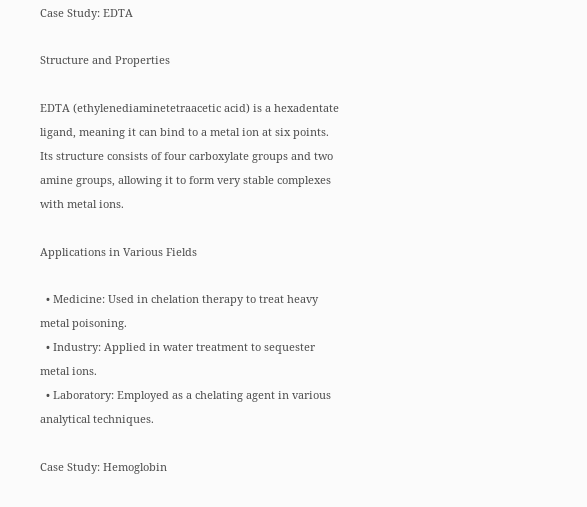Case Study: EDTA

Structure and Properties

EDTA (ethylenediaminetetraacetic acid) is a hexadentate ligand, meaning it can bind to a metal ion at six points. Its structure consists of four carboxylate groups and two amine groups, allowing it to form very stable complexes with metal ions.

Applications in Various Fields

  • Medicine: Used in chelation therapy to treat heavy metal poisoning.
  • Industry: Applied in water treatment to sequester metal ions.
  • Laboratory: Employed as a chelating agent in various analytical techniques.

Case Study: Hemoglobin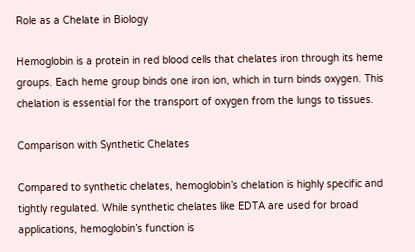Role as a Chelate in Biology

Hemoglobin is a protein in red blood cells that chelates iron through its heme groups. Each heme group binds one iron ion, which in turn binds oxygen. This chelation is essential for the transport of oxygen from the lungs to tissues.

Comparison with Synthetic Chelates

Compared to synthetic chelates, hemoglobin’s chelation is highly specific and tightly regulated. While synthetic chelates like EDTA are used for broad applications, hemoglobin’s function is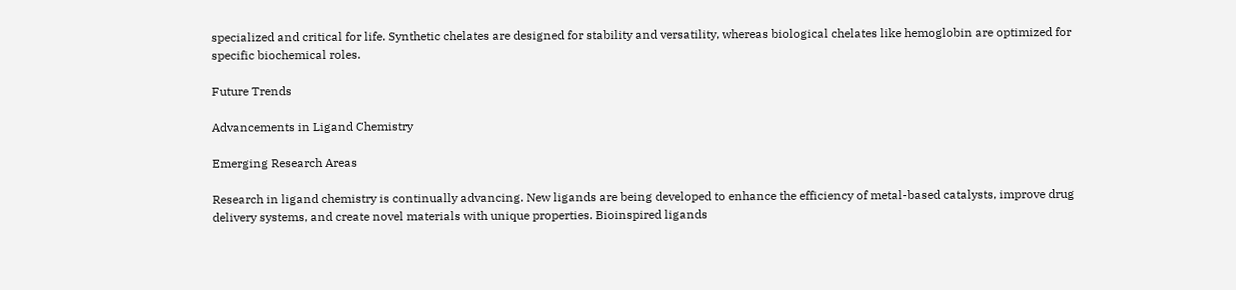specialized and critical for life. Synthetic chelates are designed for stability and versatility, whereas biological chelates like hemoglobin are optimized for specific biochemical roles.

Future Trends

Advancements in Ligand Chemistry

Emerging Research Areas

Research in ligand chemistry is continually advancing. New ligands are being developed to enhance the efficiency of metal-based catalysts, improve drug delivery systems, and create novel materials with unique properties. Bioinspired ligands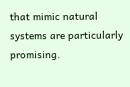that mimic natural systems are particularly promising.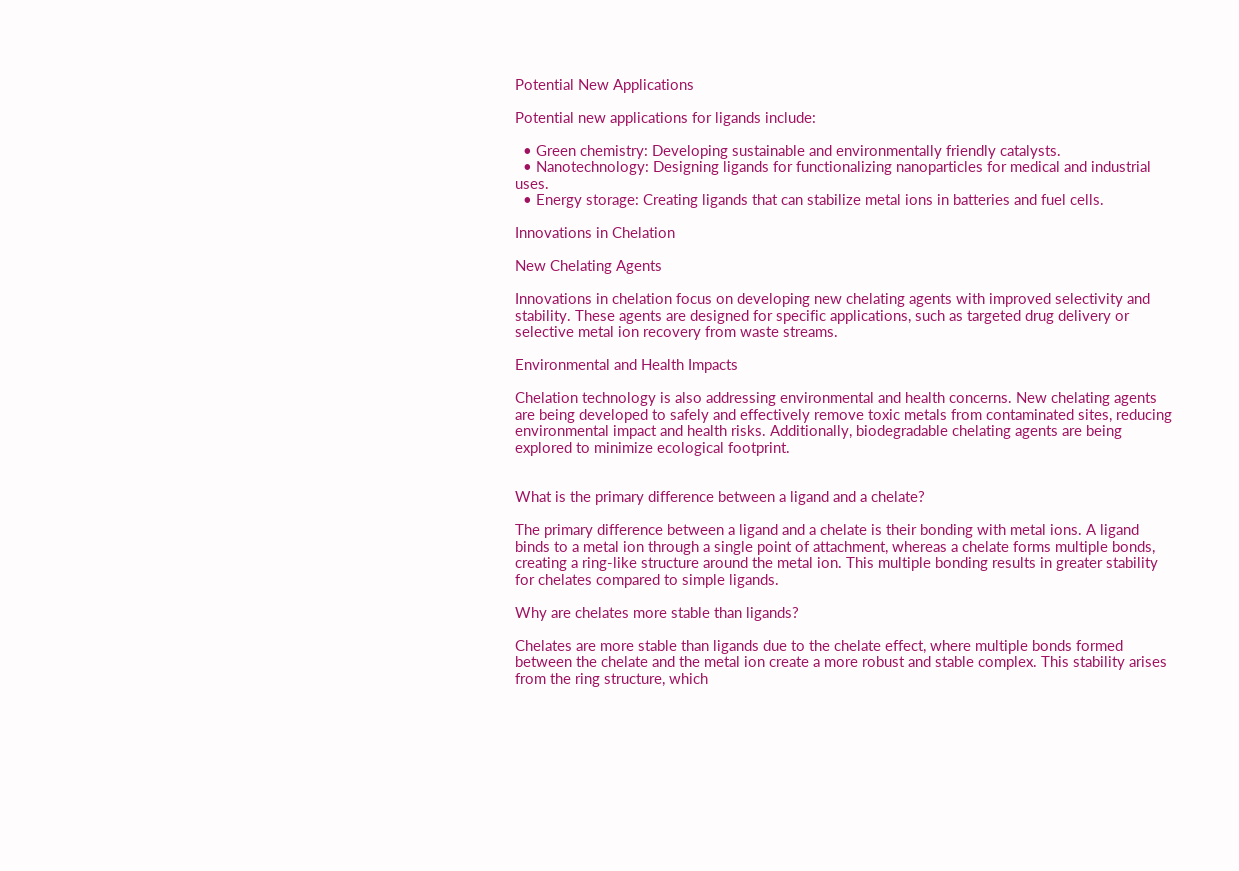Potential New Applications

Potential new applications for ligands include:

  • Green chemistry: Developing sustainable and environmentally friendly catalysts.
  • Nanotechnology: Designing ligands for functionalizing nanoparticles for medical and industrial uses.
  • Energy storage: Creating ligands that can stabilize metal ions in batteries and fuel cells.

Innovations in Chelation

New Chelating Agents

Innovations in chelation focus on developing new chelating agents with improved selectivity and stability. These agents are designed for specific applications, such as targeted drug delivery or selective metal ion recovery from waste streams.

Environmental and Health Impacts

Chelation technology is also addressing environmental and health concerns. New chelating agents are being developed to safely and effectively remove toxic metals from contaminated sites, reducing environmental impact and health risks. Additionally, biodegradable chelating agents are being explored to minimize ecological footprint.


What is the primary difference between a ligand and a chelate?

The primary difference between a ligand and a chelate is their bonding with metal ions. A ligand binds to a metal ion through a single point of attachment, whereas a chelate forms multiple bonds, creating a ring-like structure around the metal ion. This multiple bonding results in greater stability for chelates compared to simple ligands.

Why are chelates more stable than ligands?

Chelates are more stable than ligands due to the chelate effect, where multiple bonds formed between the chelate and the metal ion create a more robust and stable complex. This stability arises from the ring structure, which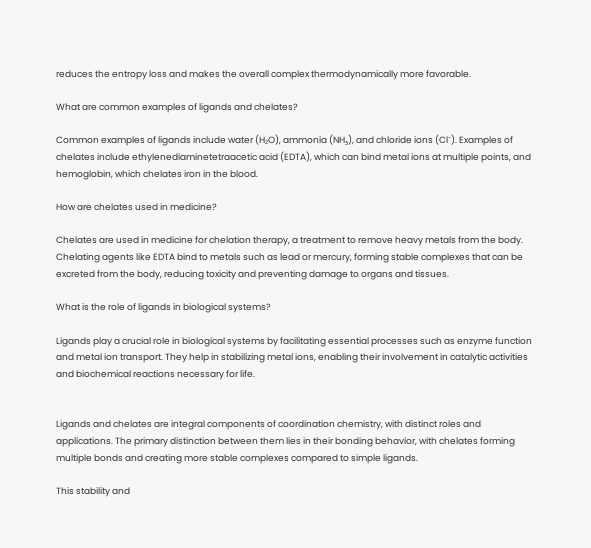reduces the entropy loss and makes the overall complex thermodynamically more favorable.

What are common examples of ligands and chelates?

Common examples of ligands include water (H₂O), ammonia (NH₃), and chloride ions (Cl⁻). Examples of chelates include ethylenediaminetetraacetic acid (EDTA), which can bind metal ions at multiple points, and hemoglobin, which chelates iron in the blood.

How are chelates used in medicine?

Chelates are used in medicine for chelation therapy, a treatment to remove heavy metals from the body. Chelating agents like EDTA bind to metals such as lead or mercury, forming stable complexes that can be excreted from the body, reducing toxicity and preventing damage to organs and tissues.

What is the role of ligands in biological systems?

Ligands play a crucial role in biological systems by facilitating essential processes such as enzyme function and metal ion transport. They help in stabilizing metal ions, enabling their involvement in catalytic activities and biochemical reactions necessary for life.


Ligands and chelates are integral components of coordination chemistry, with distinct roles and applications. The primary distinction between them lies in their bonding behavior, with chelates forming multiple bonds and creating more stable complexes compared to simple ligands.

This stability and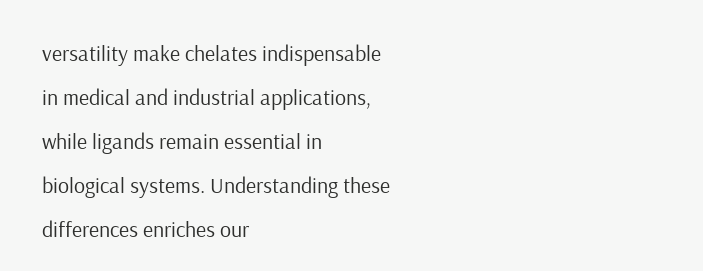versatility make chelates indispensable in medical and industrial applications, while ligands remain essential in biological systems. Understanding these differences enriches our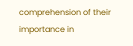comprehension of their importance in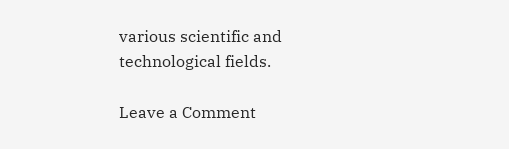various scientific and technological fields.

Leave a Comment